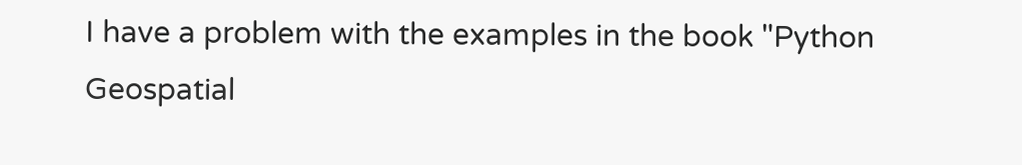I have a problem with the examples in the book "Python Geospatial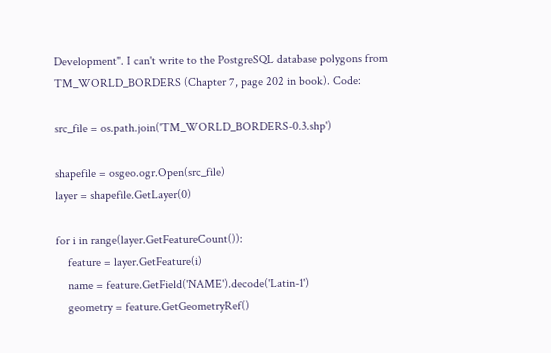Development". I can't write to the PostgreSQL database polygons from TM_WORLD_BORDERS (Chapter 7, page 202 in book). Code:

src_file = os.path.join('TM_WORLD_BORDERS-0.3.shp')

shapefile = osgeo.ogr.Open(src_file)
layer = shapefile.GetLayer(0)

for i in range(layer.GetFeatureCount()):
    feature = layer.GetFeature(i)
    name = feature.GetField('NAME').decode('Latin-1')
    geometry = feature.GetGeometryRef()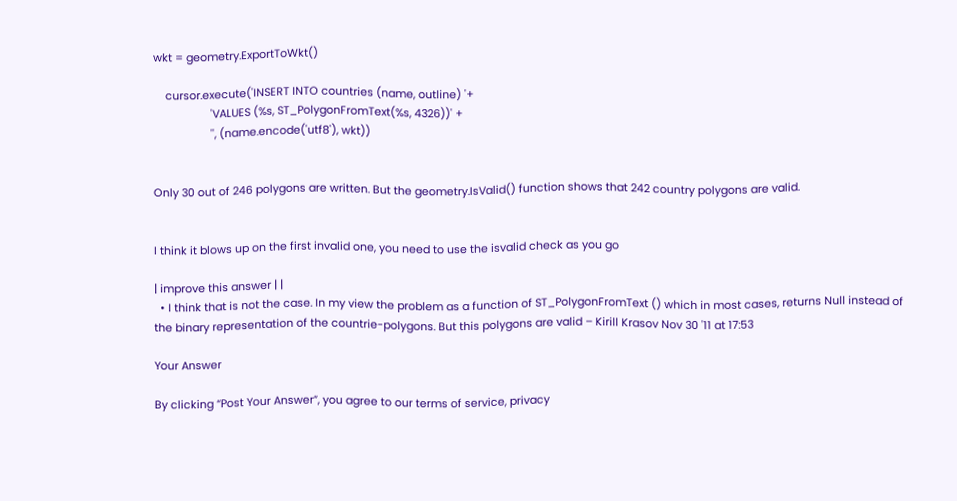wkt = geometry.ExportToWkt()

    cursor.execute('INSERT INTO countries (name, outline) '+
                   'VALUES (%s, ST_PolygonFromText(%s, 4326))' +
                   '', (name.encode('utf8'), wkt))


Only 30 out of 246 polygons are written. But the geometry.IsValid() function shows that 242 country polygons are valid.


I think it blows up on the first invalid one, you need to use the isvalid check as you go

| improve this answer | |
  • I think that is not the case. In my view the problem as a function of ST_PolygonFromText () which in most cases, returns Null instead of the binary representation of the countrie-polygons. But this polygons are valid – Kirill Krasov Nov 30 '11 at 17:53

Your Answer

By clicking “Post Your Answer”, you agree to our terms of service, privacy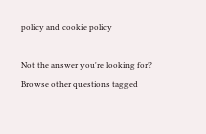policy and cookie policy

Not the answer you're looking for? Browse other questions tagged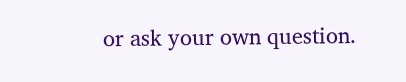or ask your own question.